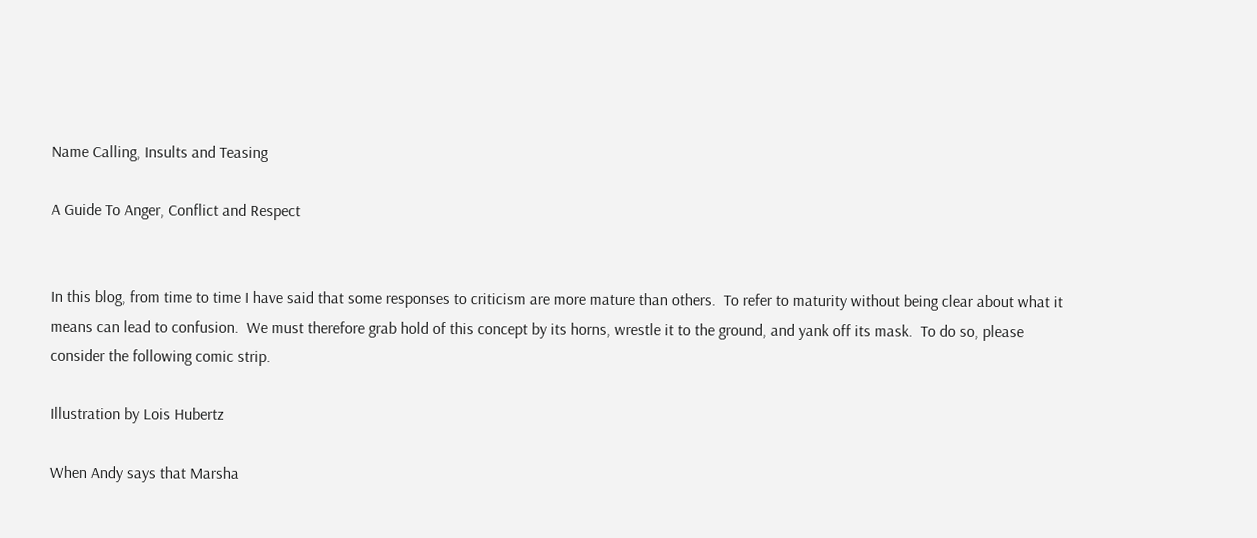Name Calling, Insults and Teasing

A Guide To Anger, Conflict and Respect


In this blog, from time to time I have said that some responses to criticism are more mature than others.  To refer to maturity without being clear about what it means can lead to confusion.  We must therefore grab hold of this concept by its horns, wrestle it to the ground, and yank off its mask.  To do so, please consider the following comic strip.

Illustration by Lois Hubertz

When Andy says that Marsha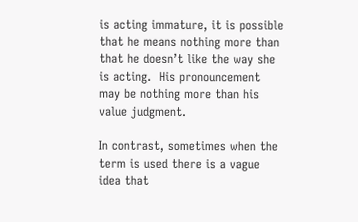is acting immature, it is possible that he means nothing more than that he doesn’t like the way she is acting.  His pronouncement may be nothing more than his value judgment.

In contrast, sometimes when the term is used there is a vague idea that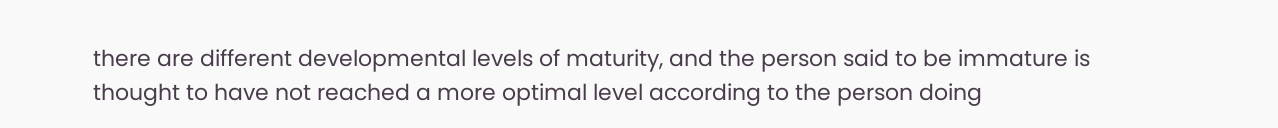there are different developmental levels of maturity, and the person said to be immature is thought to have not reached a more optimal level according to the person doing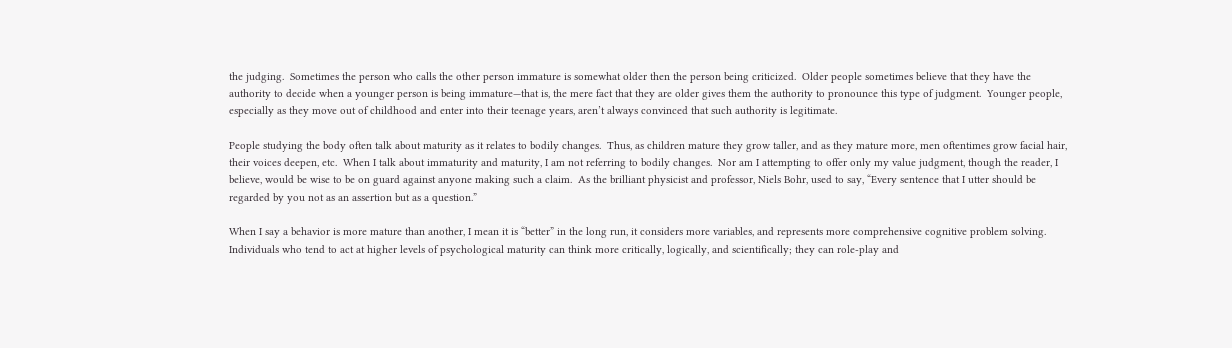the judging.  Sometimes the person who calls the other person immature is somewhat older then the person being criticized.  Older people sometimes believe that they have the authority to decide when a younger person is being immature—that is, the mere fact that they are older gives them the authority to pronounce this type of judgment.  Younger people, especially as they move out of childhood and enter into their teenage years, aren’t always convinced that such authority is legitimate.

People studying the body often talk about maturity as it relates to bodily changes.  Thus, as children mature they grow taller, and as they mature more, men oftentimes grow facial hair, their voices deepen, etc.  When I talk about immaturity and maturity, I am not referring to bodily changes.  Nor am I attempting to offer only my value judgment, though the reader, I believe, would be wise to be on guard against anyone making such a claim.  As the brilliant physicist and professor, Niels Bohr, used to say, “Every sentence that I utter should be regarded by you not as an assertion but as a question.”

When I say a behavior is more mature than another, I mean it is “better” in the long run, it considers more variables, and represents more comprehensive cognitive problem solving.  Individuals who tend to act at higher levels of psychological maturity can think more critically, logically, and scientifically; they can role-play and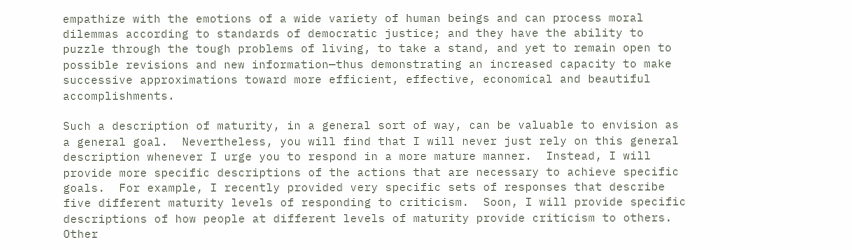empathize with the emotions of a wide variety of human beings and can process moral dilemmas according to standards of democratic justice; and they have the ability to puzzle through the tough problems of living, to take a stand, and yet to remain open to possible revisions and new information—thus demonstrating an increased capacity to make successive approximations toward more efficient, effective, economical and beautiful accomplishments.

Such a description of maturity, in a general sort of way, can be valuable to envision as a general goal.  Nevertheless, you will find that I will never just rely on this general description whenever I urge you to respond in a more mature manner.  Instead, I will provide more specific descriptions of the actions that are necessary to achieve specific goals.  For example, I recently provided very specific sets of responses that describe five different maturity levels of responding to criticism.  Soon, I will provide specific descriptions of how people at different levels of maturity provide criticism to others.  Other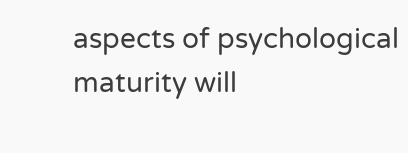aspects of psychological maturity will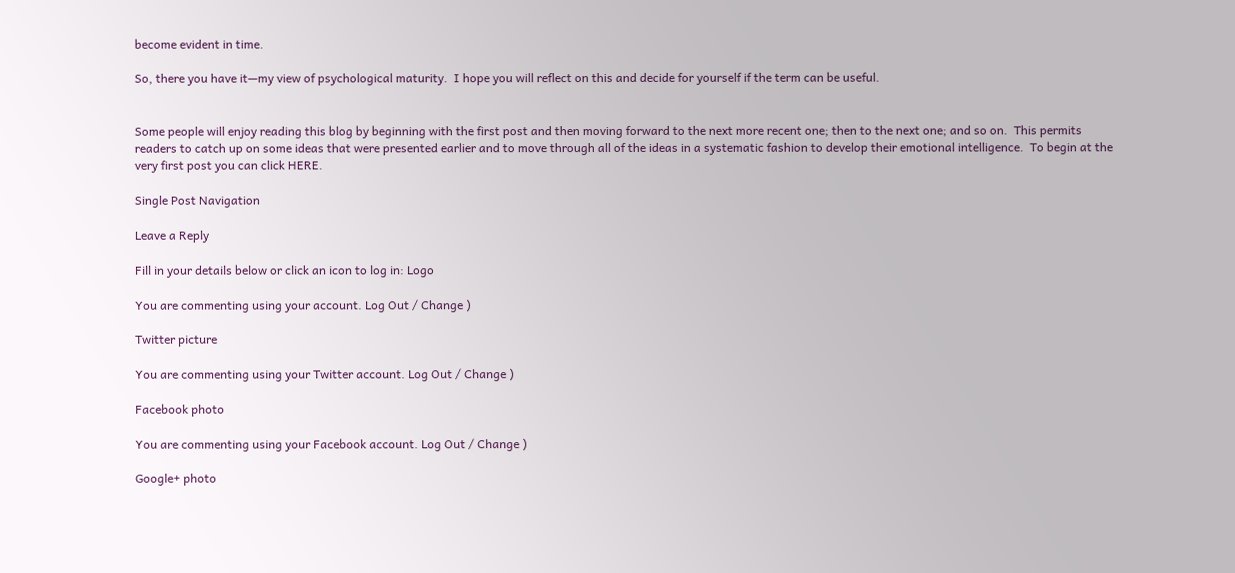become evident in time.

So, there you have it—my view of psychological maturity.  I hope you will reflect on this and decide for yourself if the term can be useful.


Some people will enjoy reading this blog by beginning with the first post and then moving forward to the next more recent one; then to the next one; and so on.  This permits readers to catch up on some ideas that were presented earlier and to move through all of the ideas in a systematic fashion to develop their emotional intelligence.  To begin at the very first post you can click HERE.

Single Post Navigation

Leave a Reply

Fill in your details below or click an icon to log in: Logo

You are commenting using your account. Log Out / Change )

Twitter picture

You are commenting using your Twitter account. Log Out / Change )

Facebook photo

You are commenting using your Facebook account. Log Out / Change )

Google+ photo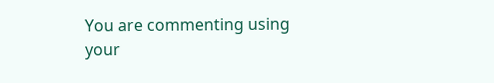You are commenting using your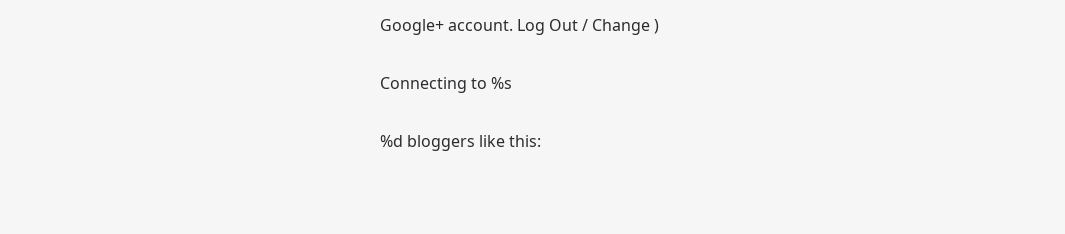Google+ account. Log Out / Change )

Connecting to %s

%d bloggers like this: